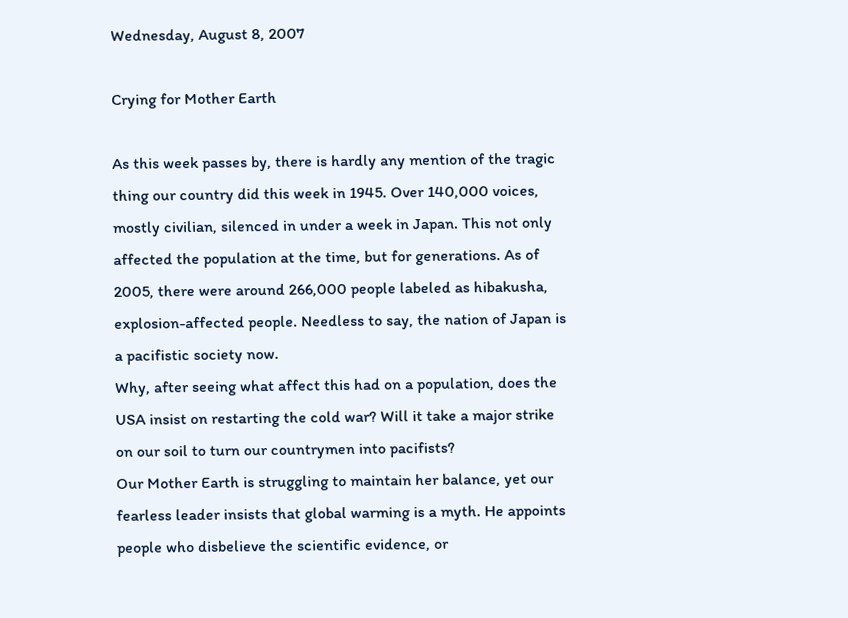Wednesday, August 8, 2007

Crying for Mother Earth

As this week passes by, there is hardly any mention of the tragic thing our country did this week in 1945. Over 140,000 voices, mostly civilian, silenced in under a week in Japan. This not only affected the population at the time, but for generations. As of 2005, there were around 266,000 people labeled as hibakusha, explosion-affected people. Needless to say, the nation of Japan is a pacifistic society now.
Why, after seeing what affect this had on a population, does the USA insist on restarting the cold war? Will it take a major strike on our soil to turn our countrymen into pacifists?
Our Mother Earth is struggling to maintain her balance, yet our fearless leader insists that global warming is a myth. He appoints people who disbelieve the scientific evidence, or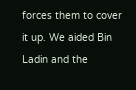forces them to cover it up. We aided Bin Ladin and the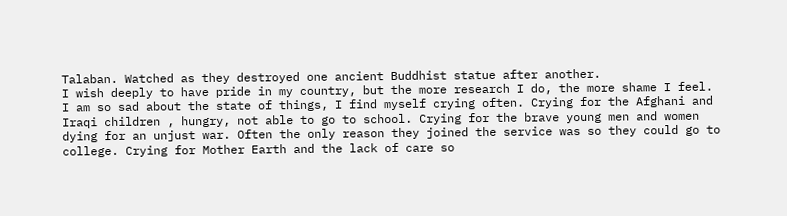Talaban. Watched as they destroyed one ancient Buddhist statue after another.
I wish deeply to have pride in my country, but the more research I do, the more shame I feel. I am so sad about the state of things, I find myself crying often. Crying for the Afghani and Iraqi children , hungry, not able to go to school. Crying for the brave young men and women dying for an unjust war. Often the only reason they joined the service was so they could go to college. Crying for Mother Earth and the lack of care so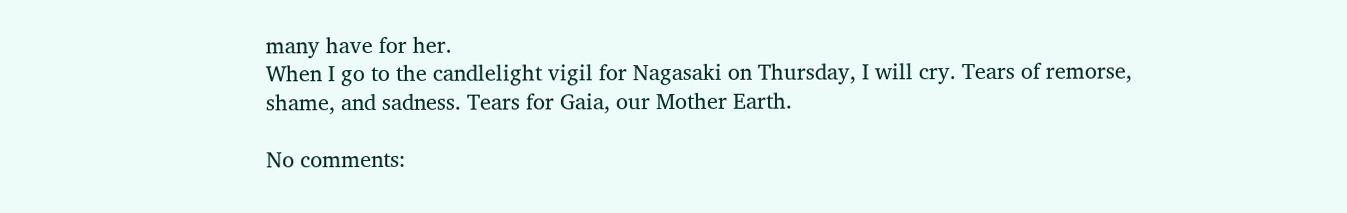many have for her.
When I go to the candlelight vigil for Nagasaki on Thursday, I will cry. Tears of remorse, shame, and sadness. Tears for Gaia, our Mother Earth.

No comments: